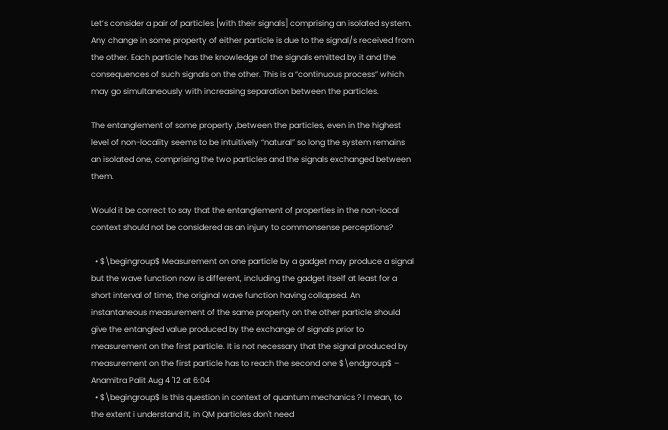Let’s consider a pair of particles [with their signals] comprising an isolated system. Any change in some property of either particle is due to the signal/s received from the other. Each particle has the knowledge of the signals emitted by it and the consequences of such signals on the other. This is a “continuous process” which may go simultaneously with increasing separation between the particles.

The entanglement of some property ,between the particles, even in the highest level of non-locality seems to be intuitively “natural” so long the system remains an isolated one, comprising the two particles and the signals exchanged between them.

Would it be correct to say that the entanglement of properties in the non-local context should not be considered as an injury to commonsense perceptions?

  • $\begingroup$ Measurement on one particle by a gadget may produce a signal but the wave function now is different, including the gadget itself at least for a short interval of time, the original wave function having collapsed. An instantaneous measurement of the same property on the other particle should give the entangled value produced by the exchange of signals prior to measurement on the first particle. It is not necessary that the signal produced by measurement on the first particle has to reach the second one $\endgroup$ – Anamitra Palit Aug 4 '12 at 6:04
  • $\begingroup$ Is this question in context of quantum mechanics ? I mean, to the extent i understand it, in QM particles don't need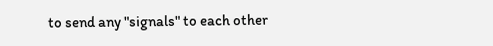to send any "signals" to each other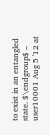to exist in an entangled state. $\endgroup$ – user10001 Aug 5 '12 at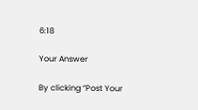6:18

Your Answer

By clicking “Post Your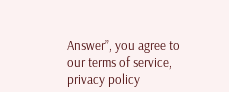Answer”, you agree to our terms of service, privacy policy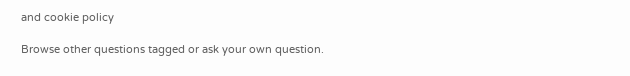and cookie policy

Browse other questions tagged or ask your own question.